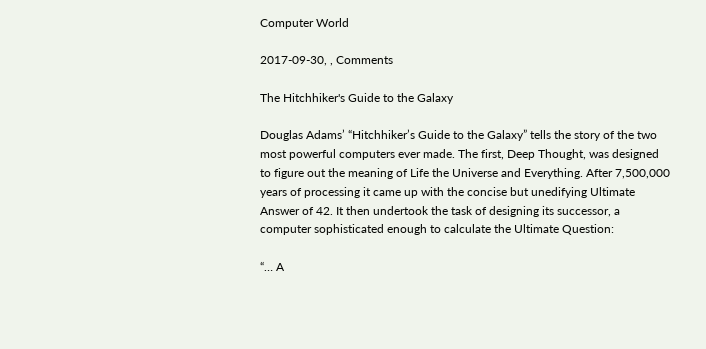Computer World

2017-09-30, , Comments

The Hitchhiker's Guide to the Galaxy

Douglas Adams’ “Hitchhiker’s Guide to the Galaxy” tells the story of the two most powerful computers ever made. The first, Deep Thought, was designed to figure out the meaning of Life the Universe and Everything. After 7,500,000 years of processing it came up with the concise but unedifying Ultimate Answer of 42. It then undertook the task of designing its successor, a computer sophisticated enough to calculate the Ultimate Question:

“… A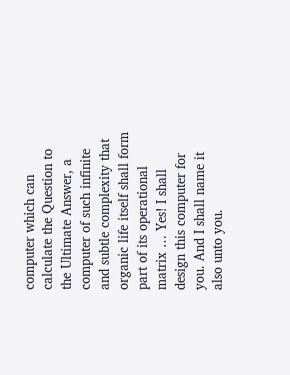computer which can calculate the Question to the Ultimate Answer, a computer of such infinite and subtle complexity that organic life itself shall form part of its operational matrix … Yes! I shall design this computer for you. And I shall name it also unto you.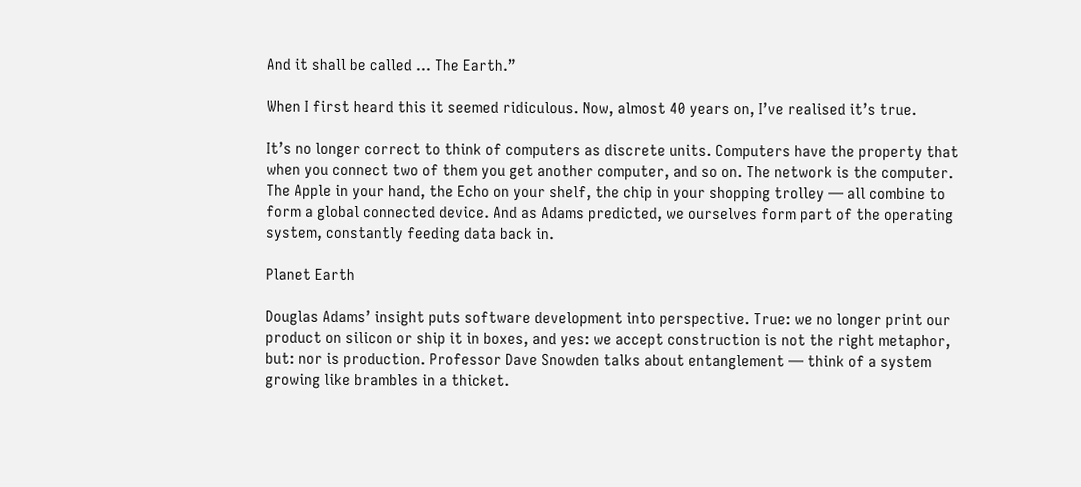And it shall be called … The Earth.”

When I first heard this it seemed ridiculous. Now, almost 40 years on, I’ve realised it’s true.

It’s no longer correct to think of computers as discrete units. Computers have the property that when you connect two of them you get another computer, and so on. The network is the computer. The Apple in your hand, the Echo on your shelf, the chip in your shopping trolley — all combine to form a global connected device. And as Adams predicted, we ourselves form part of the operating system, constantly feeding data back in.

Planet Earth

Douglas Adams’ insight puts software development into perspective. True: we no longer print our product on silicon or ship it in boxes, and yes: we accept construction is not the right metaphor, but: nor is production. Professor Dave Snowden talks about entanglement — think of a system growing like brambles in a thicket.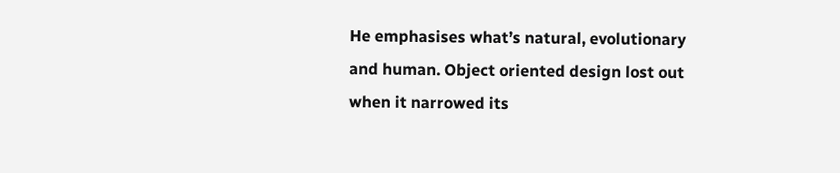He emphasises what’s natural, evolutionary and human. Object oriented design lost out when it narrowed its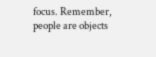focus. Remember, people are objects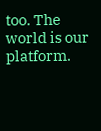too. The world is our platform.